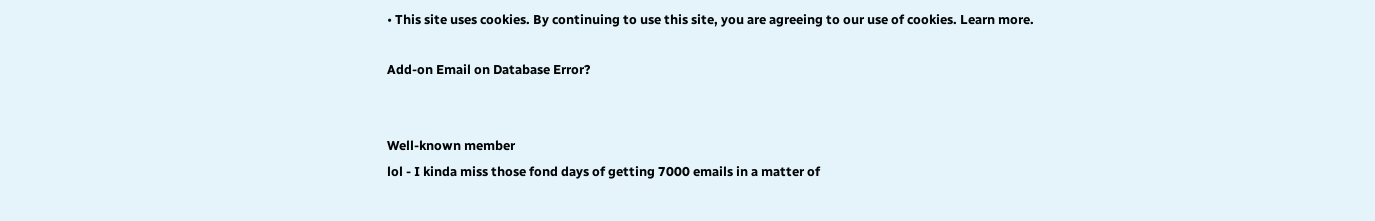• This site uses cookies. By continuing to use this site, you are agreeing to our use of cookies. Learn more.

Add-on Email on Database Error?


Well-known member
lol - I kinda miss those fond days of getting 7000 emails in a matter of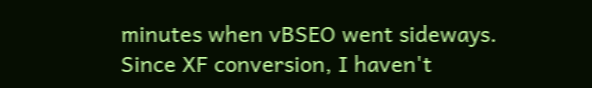minutes when vBSEO went sideways.
Since XF conversion, I haven't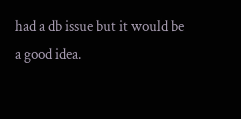had a db issue but it would be a good idea.